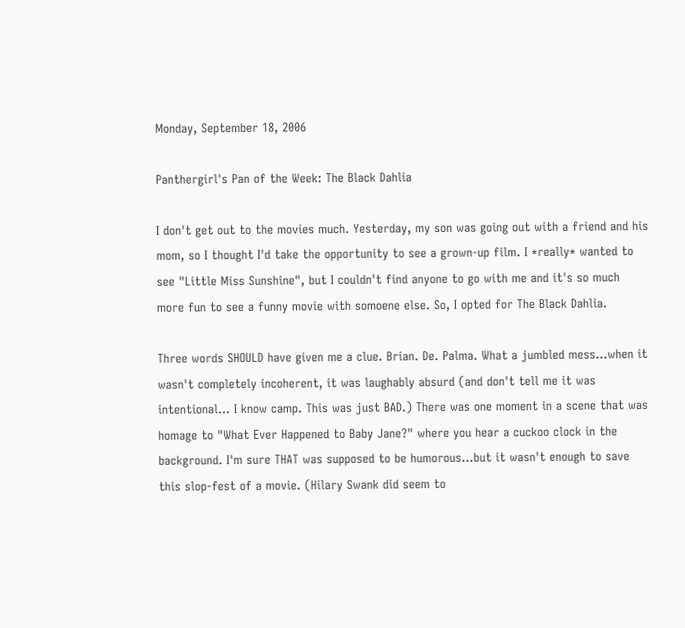Monday, September 18, 2006

Panthergirl's Pan of the Week: The Black Dahlia

I don't get out to the movies much. Yesterday, my son was going out with a friend and his mom, so I thought I'd take the opportunity to see a grown-up film. I *really* wanted to see "Little Miss Sunshine", but I couldn't find anyone to go with me and it's so much more fun to see a funny movie with somoene else. So, I opted for The Black Dahlia.

Three words SHOULD have given me a clue. Brian. De. Palma. What a jumbled mess...when it wasn't completely incoherent, it was laughably absurd (and don't tell me it was intentional... I know camp. This was just BAD.) There was one moment in a scene that was homage to "What Ever Happened to Baby Jane?" where you hear a cuckoo clock in the background. I'm sure THAT was supposed to be humorous...but it wasn't enough to save this slop-fest of a movie. (Hilary Swank did seem to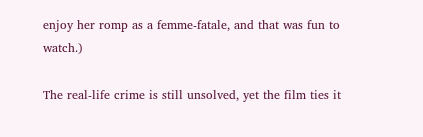enjoy her romp as a femme-fatale, and that was fun to watch.)

The real-life crime is still unsolved, yet the film ties it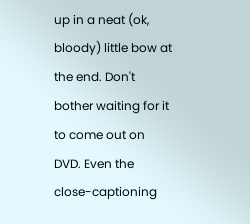up in a neat (ok, bloody) little bow at the end. Don't bother waiting for it to come out on DVD. Even the close-captioning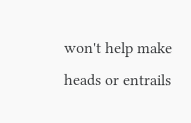won't help make heads or entrails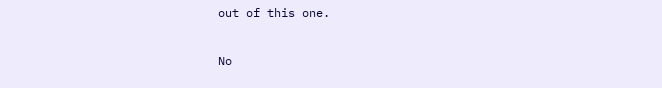out of this one.

No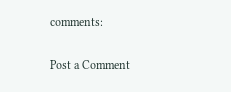comments:

Post a Comment